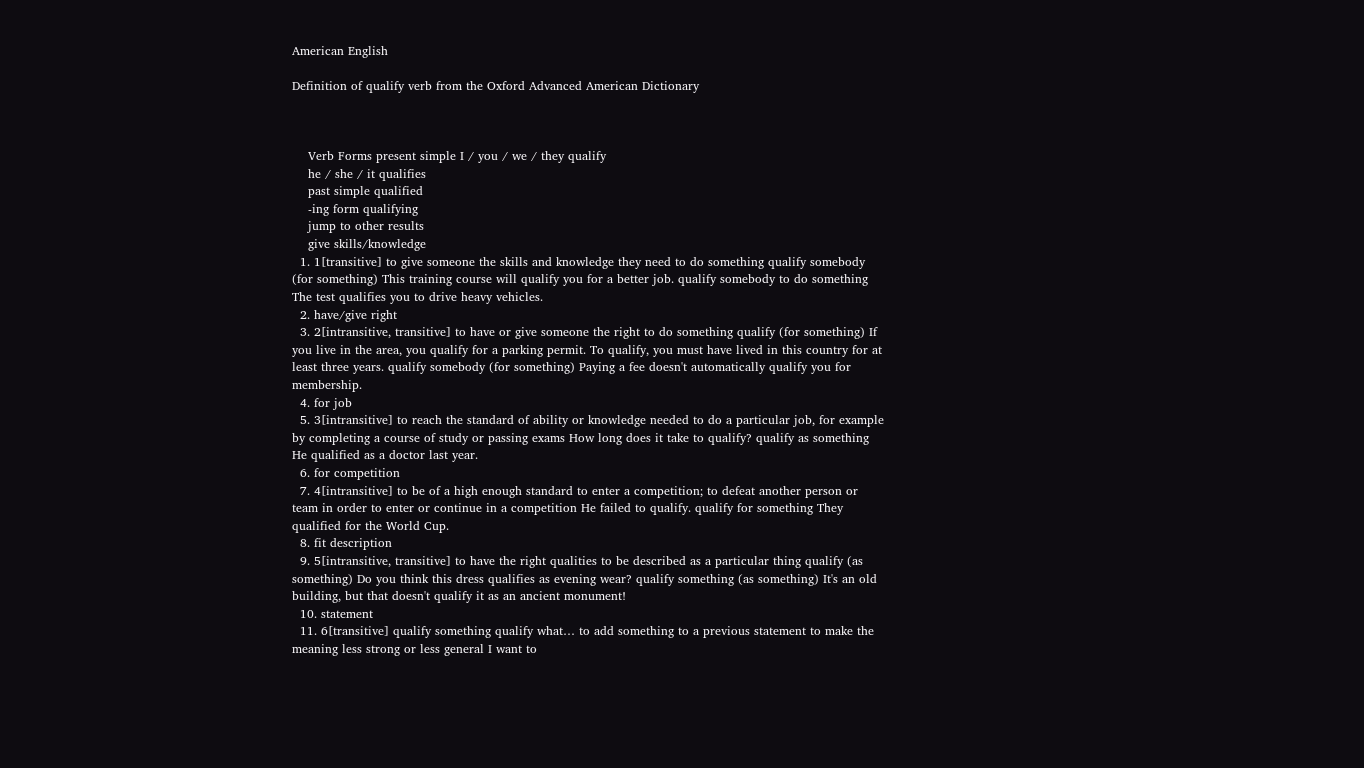American English

Definition of qualify verb from the Oxford Advanced American Dictionary



    Verb Forms present simple I / you / we / they qualify
    he / she / it qualifies
    past simple qualified
    -ing form qualifying
    jump to other results
    give skills/knowledge
  1. 1[transitive] to give someone the skills and knowledge they need to do something qualify somebody (for something) This training course will qualify you for a better job. qualify somebody to do something The test qualifies you to drive heavy vehicles.
  2. have/give right
  3. 2[intransitive, transitive] to have or give someone the right to do something qualify (for something) If you live in the area, you qualify for a parking permit. To qualify, you must have lived in this country for at least three years. qualify somebody (for something) Paying a fee doesn't automatically qualify you for membership.
  4. for job
  5. 3[intransitive] to reach the standard of ability or knowledge needed to do a particular job, for example by completing a course of study or passing exams How long does it take to qualify? qualify as something He qualified as a doctor last year.
  6. for competition
  7. 4[intransitive] to be of a high enough standard to enter a competition; to defeat another person or team in order to enter or continue in a competition He failed to qualify. qualify for something They qualified for the World Cup.
  8. fit description
  9. 5[intransitive, transitive] to have the right qualities to be described as a particular thing qualify (as something) Do you think this dress qualifies as evening wear? qualify something (as something) It's an old building, but that doesn't qualify it as an ancient monument!
  10. statement
  11. 6[transitive] qualify something qualify what… to add something to a previous statement to make the meaning less strong or less general I want to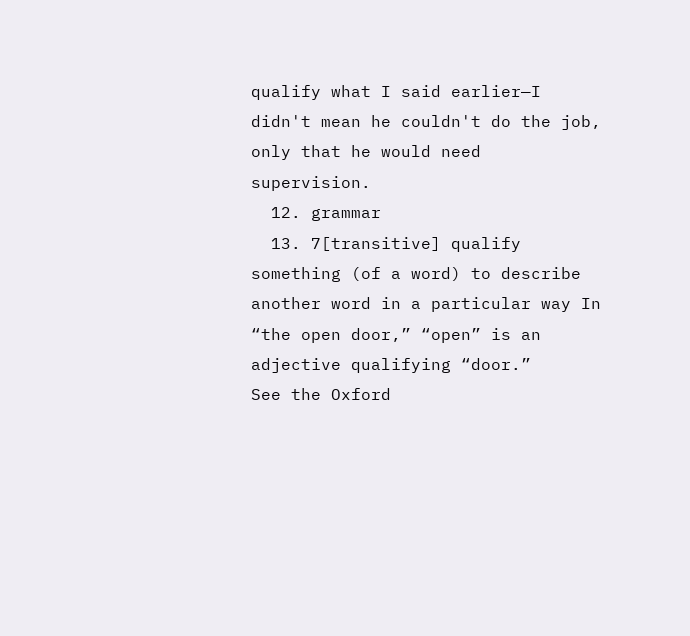qualify what I said earlier—I didn't mean he couldn't do the job, only that he would need supervision.
  12. grammar
  13. 7[transitive] qualify something (of a word) to describe another word in a particular way In “the open door,” “open” is an adjective qualifying “door.”
See the Oxford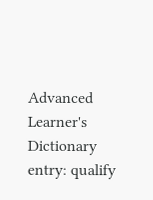Advanced Learner's Dictionary entry: qualify